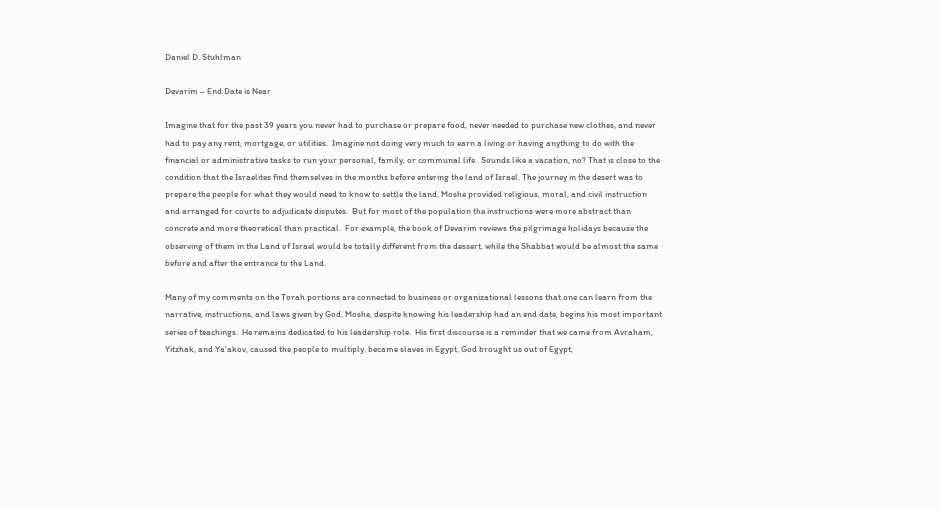Daniel D. Stuhlman

Devarim – End Date is Near

Imagine that for the past 39 years you never had to purchase or prepare food, never needed to purchase new clothes, and never had to pay any rent, mortgage, or utilities.  Imagine not doing very much to earn a living or having anything to do with the financial or administrative tasks to run your personal, family, or communal life.  Sounds like a vacation, no? That is close to the condition that the Israelites find themselves in the months before entering the land of Israel. The journey in the desert was to prepare the people for what they would need to know to settle the land. Moshe provided religious, moral, and civil instruction and arranged for courts to adjudicate disputes.  But for most of the population the instructions were more abstract than concrete and more theoretical than practical.  For example, the book of Devarim reviews the pilgrimage holidays because the observing of them in the Land of Israel would be totally different from the dessert, while the Shabbat would be almost the same before and after the entrance to the Land.

Many of my comments on the Torah portions are connected to business or organizational lessons that one can learn from the narrative, instructions, and laws given by God. Moshe, despite knowing his leadership had an end date, begins his most important series of teachings.  He remains dedicated to his leadership role.  His first discourse is a reminder that we came from Avraham, Yitzhak, and Ya’akov, caused the people to multiply, became slaves in Egypt, God brought us out of Egypt,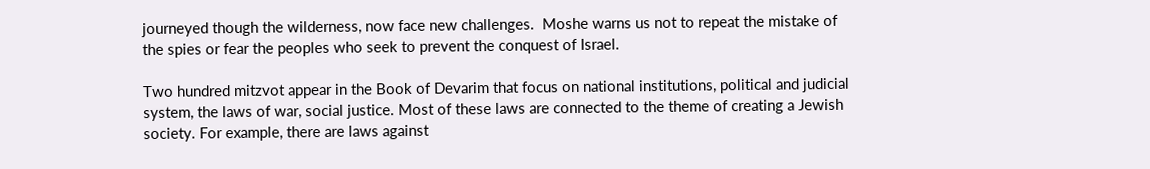journeyed though the wilderness, now face new challenges.  Moshe warns us not to repeat the mistake of the spies or fear the peoples who seek to prevent the conquest of Israel.

Two hundred mitzvot appear in the Book of Devarim that focus on national institutions, political and judicial system, the laws of war, social justice. Most of these laws are connected to the theme of creating a Jewish society. For example, there are laws against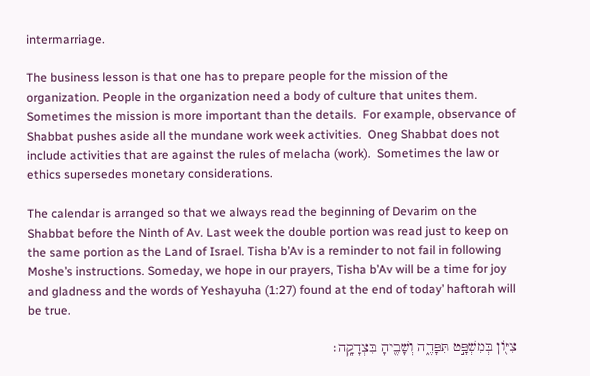intermarriage.

The business lesson is that one has to prepare people for the mission of the organization. People in the organization need a body of culture that unites them.  Sometimes the mission is more important than the details.  For example, observance of Shabbat pushes aside all the mundane work week activities.  Oneg Shabbat does not include activities that are against the rules of melacha (work).  Sometimes the law or ethics supersedes monetary considerations.

The calendar is arranged so that we always read the beginning of Devarim on the Shabbat before the Ninth of Av. Last week the double portion was read just to keep on the same portion as the Land of Israel. Tisha b’Av is a reminder to not fail in following Moshe’s instructions. Someday, we hope in our prayers, Tisha b’Av will be a time for joy and gladness and the words of Yeshayuha (1:27) found at the end of today’ haftorah will be true.

צִיּ֖וֹן בְּמִשְׁפָּ֣ט תִּפָּדֶ֑ה וְשָׁבֶ֖יהָ בִּצְדָקָֽה׃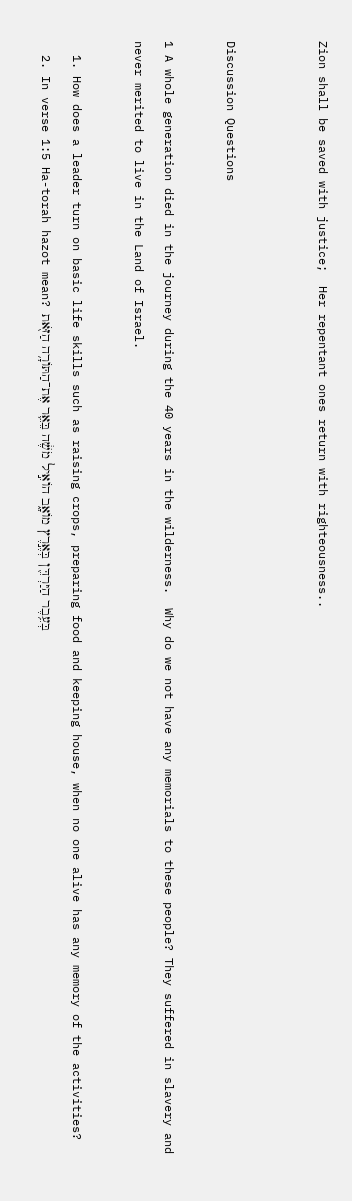Zion shall be saved with justice;  Her repentant ones return with righteousness..


Discussion Questions

1 A whole generation died in the journey during the 40 years in the wilderness.  Why do we not have any memorials to these people? They suffered in slavery and never merited to live in the Land of Israel.

  1. How does a leader turn on basic life skills such as raising crops, preparing food and keeping house, when no one alive has any memory of the activities?
  2. In verse 1:5 Ha-torah hazot mean? בְּעֵ֥בֶר הַיַּרְדֵּ֖ן בְּאֶ֣רֶץ מוֹאָ֑ב הוֹאִ֣יל מֹשֶׁ֔ה בֵּאֵ֛ר אֶת־הַתּוֹרָ֥ה הַזֹּ֖את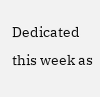Dedicated this week as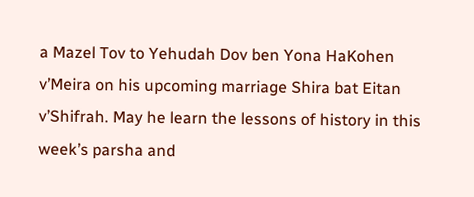a Mazel Tov to Yehudah Dov ben Yona HaKohen v’Meira on his upcoming marriage Shira bat Eitan v’Shifrah. May he learn the lessons of history in this week’s parsha and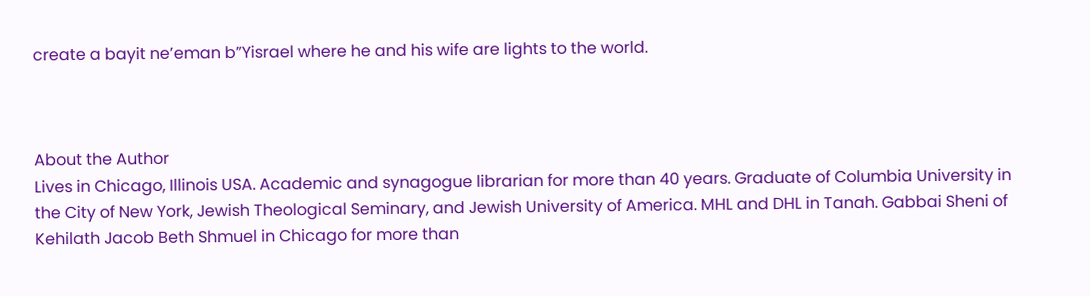create a bayit ne’eman b”Yisrael where he and his wife are lights to the world.



About the Author
Lives in Chicago, Illinois USA. Academic and synagogue librarian for more than 40 years. Graduate of Columbia University in the City of New York, Jewish Theological Seminary, and Jewish University of America. MHL and DHL in Tanah. Gabbai Sheni of Kehilath Jacob Beth Shmuel in Chicago for more than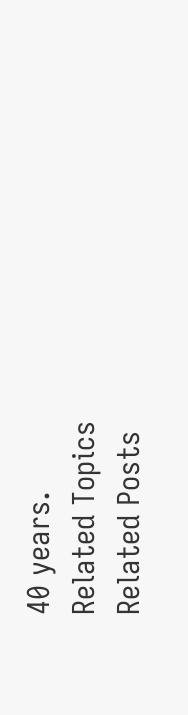40 years.
Related Topics
Related Posts